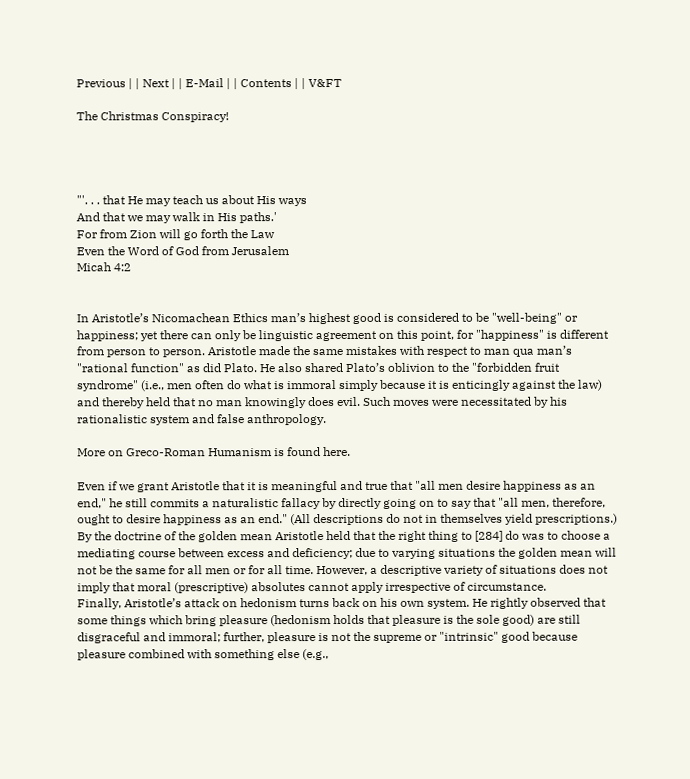Previous | | Next | | E-Mail | | Contents | | V&FT

The Christmas Conspiracy!




"'. . . that He may teach us about His ways
And that we may walk in His paths.'
For from Zion will go forth the Law
Even the Word of God from Jerusalem
Micah 4:2


In Aristotle’s Nicomachean Ethics man’s highest good is considered to be "well-being" or happiness; yet there can only be linguistic agreement on this point, for "happiness" is different from person to person. Aristotle made the same mistakes with respect to man qua man’s "rational function" as did Plato. He also shared Plato’s oblivion to the "forbidden fruit syndrome" (i.e., men often do what is immoral simply because it is enticingly against the law) and thereby held that no man knowingly does evil. Such moves were necessitated by his rationalistic system and false anthropology.

More on Greco-Roman Humanism is found here.

Even if we grant Aristotle that it is meaningful and true that "all men desire happiness as an end," he still commits a naturalistic fallacy by directly going on to say that "all men, therefore, ought to desire happiness as an end." (All descriptions do not in themselves yield prescriptions.) By the doctrine of the golden mean Aristotle held that the right thing to [284] do was to choose a mediating course between excess and deficiency; due to varying situations the golden mean will not be the same for all men or for all time. However, a descriptive variety of situations does not imply that moral (prescriptive) absolutes cannot apply irrespective of circumstance.
Finally, Aristotle’s attack on hedonism turns back on his own system. He rightly observed that some things which bring pleasure (hedonism holds that pleasure is the sole good) are still disgraceful and immoral; further, pleasure is not the supreme or "intrinsic" good because pleasure combined with something else (e.g.,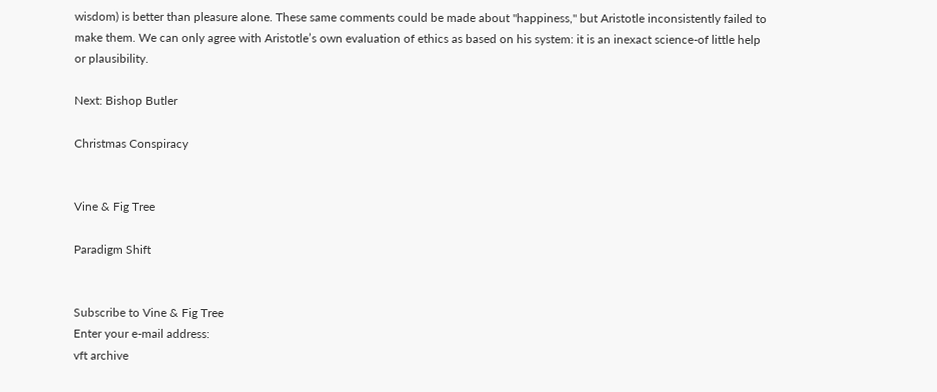wisdom) is better than pleasure alone. These same comments could be made about "happiness," but Aristotle inconsistently failed to make them. We can only agree with Aristotle’s own evaluation of ethics as based on his system: it is an inexact science-of little help or plausibility.

Next: Bishop Butler

Christmas Conspiracy


Vine & Fig Tree

Paradigm Shift


Subscribe to Vine & Fig Tree
Enter your e-mail address:
vft archive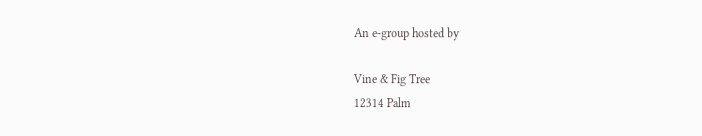An e-group hosted by

Vine & Fig Tree
12314 Palm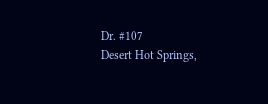Dr. #107
Desert Hot Springs,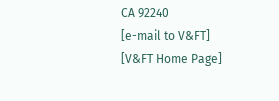CA 92240
[e-mail to V&FT]
[V&FT Home Page]